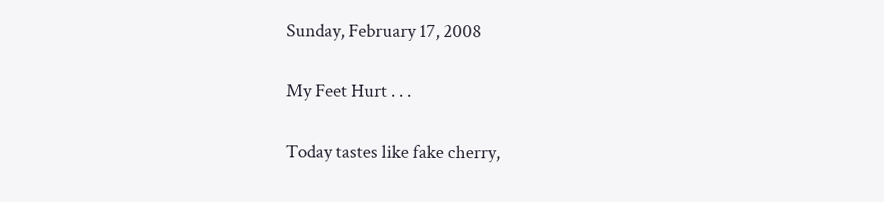Sunday, February 17, 2008

My Feet Hurt . . .

Today tastes like fake cherry,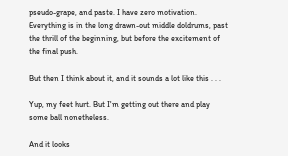pseudo-grape, and paste. I have zero motivation. Everything is in the long drawn-out middle doldrums, past the thrill of the beginning, but before the excitement of the final push.

But then I think about it, and it sounds a lot like this . . .

Yup, my feet hurt. But I'm getting out there and play some ball nonetheless.

And it looks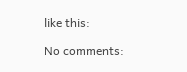like this:

No comments: